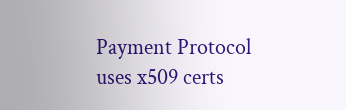Payment Protocol uses x509 certs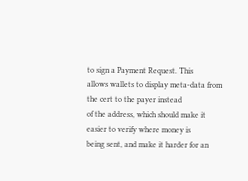to sign a Payment Request. This
allows wallets to display meta-data from the cert to the payer instead
of the address, which should make it easier to verify where money is
being sent, and make it harder for an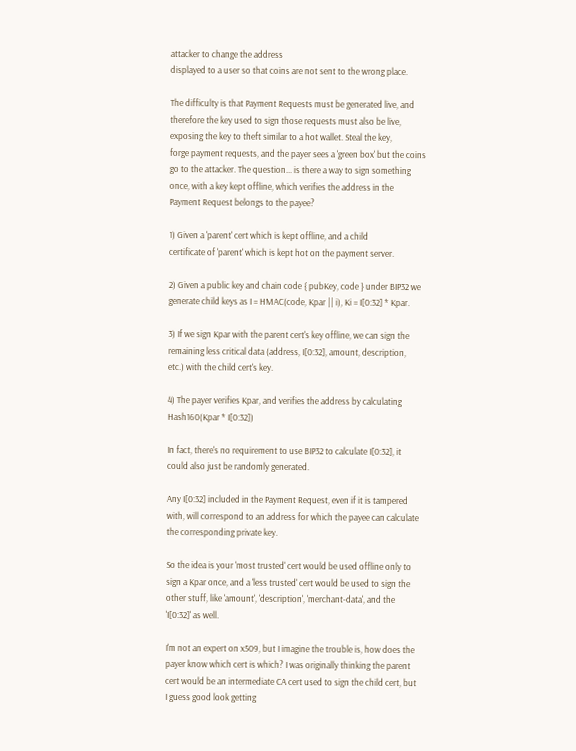attacker to change the address
displayed to a user so that coins are not sent to the wrong place.

The difficulty is that Payment Requests must be generated live, and
therefore the key used to sign those requests must also be live,
exposing the key to theft similar to a hot wallet. Steal the key,
forge payment requests, and the payer sees a 'green box' but the coins
go to the attacker. The question... is there a way to sign something
once, with a key kept offline, which verifies the address in the
Payment Request belongs to the payee?

1) Given a 'parent' cert which is kept offline, and a child
certificate of 'parent' which is kept hot on the payment server.

2) Given a public key and chain code { pubKey, code } under BIP32 we
generate child keys as I = HMAC(code, Kpar || i), Ki = I[0:32] * Kpar.

3) If we sign Kpar with the parent cert's key offline, we can sign the
remaining less critical data (address, I[0:32], amount, description,
etc.) with the child cert's key.

4) The payer verifies Kpar, and verifies the address by calculating
Hash160(Kpar * I[0:32])

In fact, there's no requirement to use BIP32 to calculate I[0:32], it
could also just be randomly generated.

Any I[0:32] included in the Payment Request, even if it is tampered
with, will correspond to an address for which the payee can calculate
the corresponding private key.

So the idea is your 'most trusted' cert would be used offline only to
sign a Kpar once, and a 'less trusted' cert would be used to sign the
other stuff, like 'amount', 'description', 'merchant-data', and the
'I[0:32]' as well.

I'm not an expert on x509, but I imagine the trouble is, how does the
payer know which cert is which? I was originally thinking the parent
cert would be an intermediate CA cert used to sign the child cert, but
I guess good look getting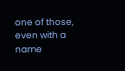one of those, even with a name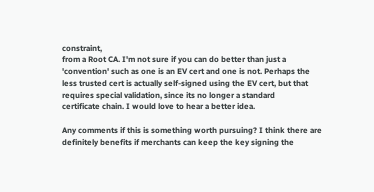constraint,
from a Root CA. I'm not sure if you can do better than just a
'convention' such as one is an EV cert and one is not. Perhaps the
less trusted cert is actually self-signed using the EV cert, but that
requires special validation, since its no longer a standard
certificate chain. I would love to hear a better idea.

Any comments if this is something worth pursuing? I think there are
definitely benefits if merchants can keep the key signing the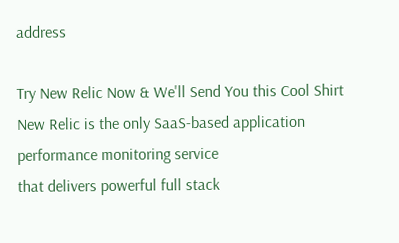address

Try New Relic Now & We'll Send You this Cool Shirt
New Relic is the only SaaS-based application performance monitoring service
that delivers powerful full stack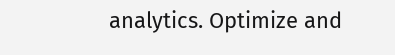analytics. Optimize and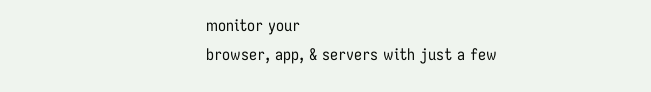monitor your
browser, app, & servers with just a few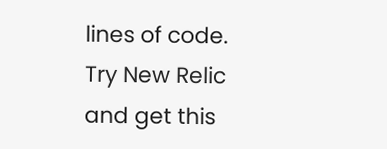lines of code. Try New Relic
and get this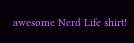awesome Nerd Life shirt!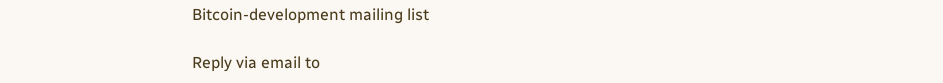Bitcoin-development mailing list

Reply via email to